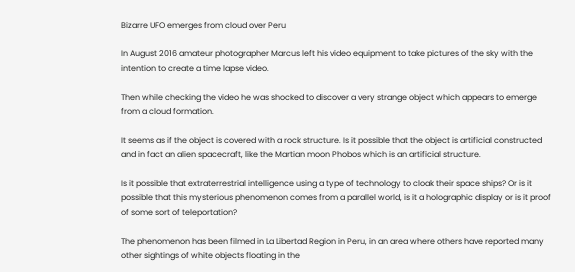Bizarre UFO emerges from cloud over Peru

In August 2016 amateur photographer Marcus left his video equipment to take pictures of the sky with the intention to create a time lapse video.

Then while checking the video he was shocked to discover a very strange object which appears to emerge from a cloud formation.

It seems as if the object is covered with a rock structure. Is it possible that the object is artificial constructed and in fact an alien spacecraft, like the Martian moon Phobos which is an artificial structure.

Is it possible that extraterrestrial intelligence using a type of technology to cloak their space ships? Or is it possible that this mysterious phenomenon comes from a parallel world, is it a holographic display or is it proof of some sort of teleportation?

The phenomenon has been filmed in La Libertad Region in Peru, in an area where others have reported many other sightings of white objects floating in the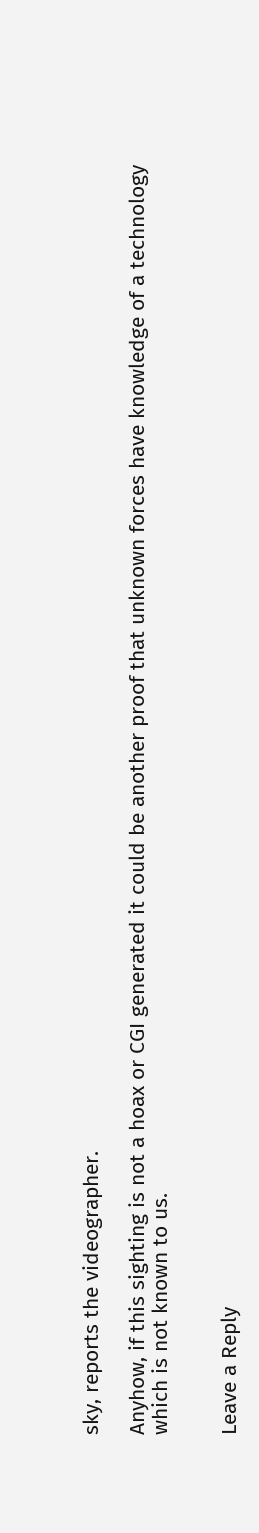sky, reports the videographer.

Anyhow, if this sighting is not a hoax or CGI generated it could be another proof that unknown forces have knowledge of a technology which is not known to us.


Leave a Reply